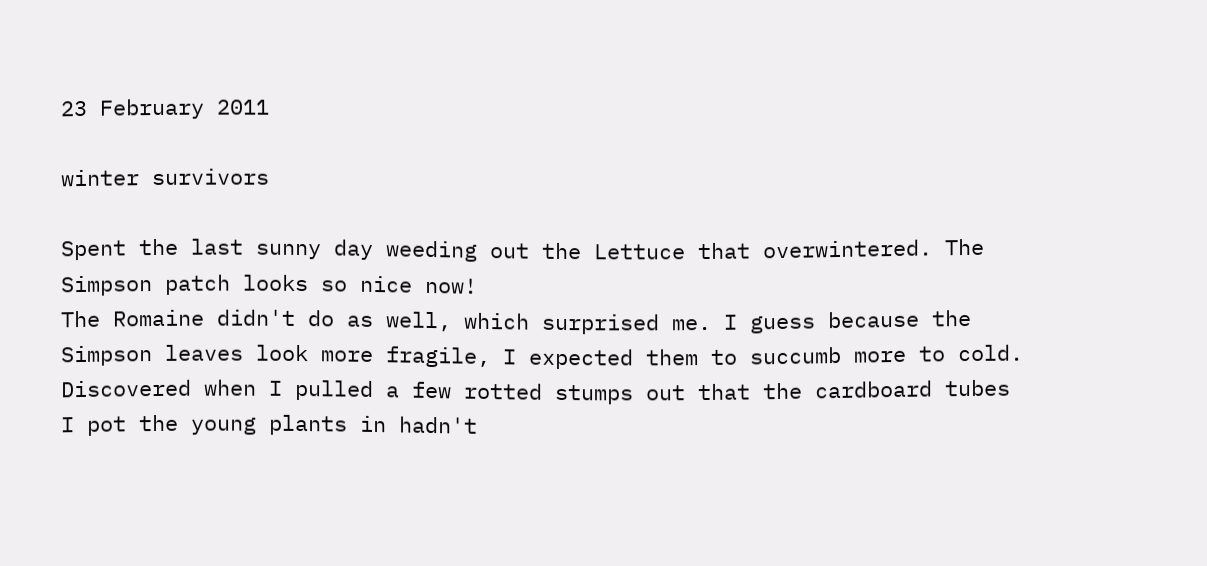23 February 2011

winter survivors

Spent the last sunny day weeding out the Lettuce that overwintered. The Simpson patch looks so nice now!
The Romaine didn't do as well, which surprised me. I guess because the Simpson leaves look more fragile, I expected them to succumb more to cold.
Discovered when I pulled a few rotted stumps out that the cardboard tubes I pot the young plants in hadn't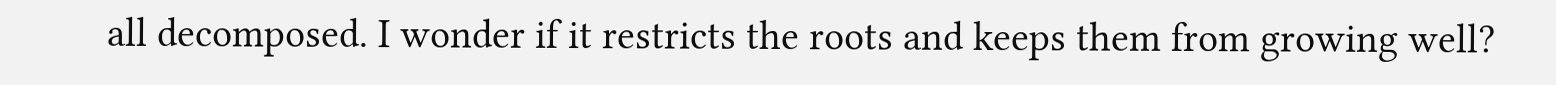all decomposed. I wonder if it restricts the roots and keeps them from growing well?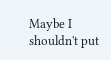Maybe I shouldn't put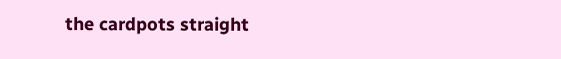the cardpots straight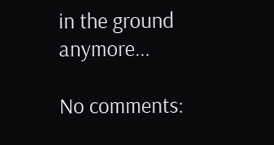in the ground anymore...

No comments: